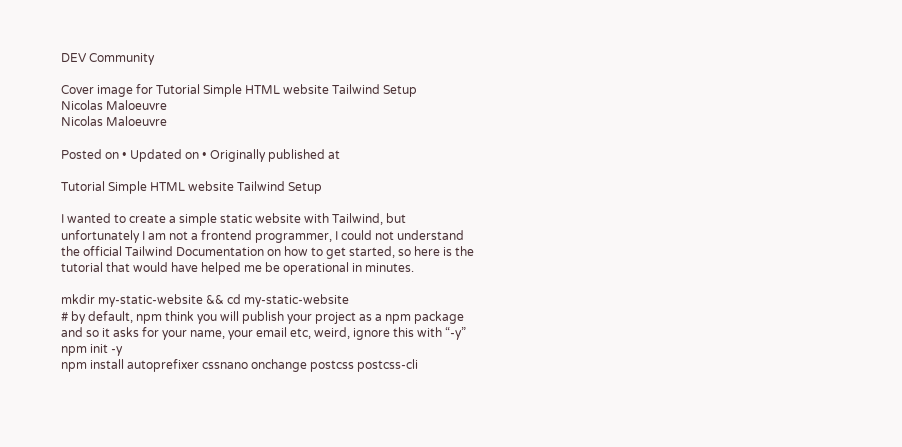DEV Community

Cover image for Tutorial Simple HTML website Tailwind Setup
Nicolas Maloeuvre
Nicolas Maloeuvre

Posted on • Updated on • Originally published at

Tutorial Simple HTML website Tailwind Setup

I wanted to create a simple static website with Tailwind, but unfortunately I am not a frontend programmer, I could not understand the official Tailwind Documentation on how to get started, so here is the tutorial that would have helped me be operational in minutes.

mkdir my-static-website && cd my-static-website
# by default, npm think you will publish your project as a npm package and so it asks for your name, your email etc, weird, ignore this with “-y”
npm init -y
npm install autoprefixer cssnano onchange postcss postcss-cli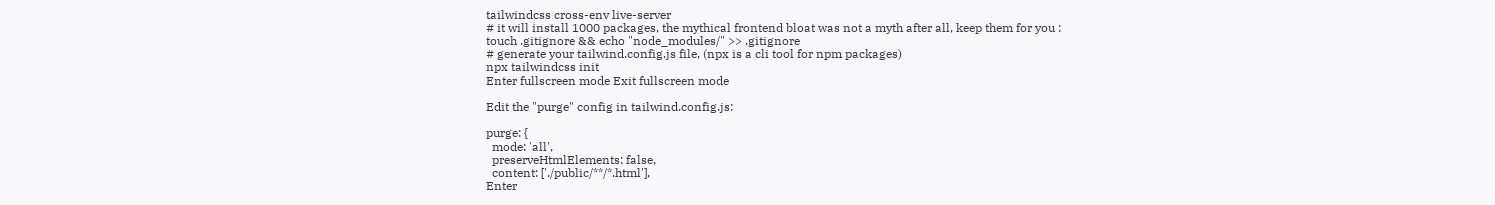tailwindcss cross-env live-server
# it will install 1000 packages, the mythical frontend bloat was not a myth after all, keep them for you :
touch .gitignore && echo "node_modules/" >> .gitignore
# generate your tailwind.config.js file, (npx is a cli tool for npm packages)
npx tailwindcss init
Enter fullscreen mode Exit fullscreen mode

Edit the "purge" config in tailwind.config.js:

purge: {
  mode: 'all',
  preserveHtmlElements: false,
  content: ['./public/**/*.html'],
Enter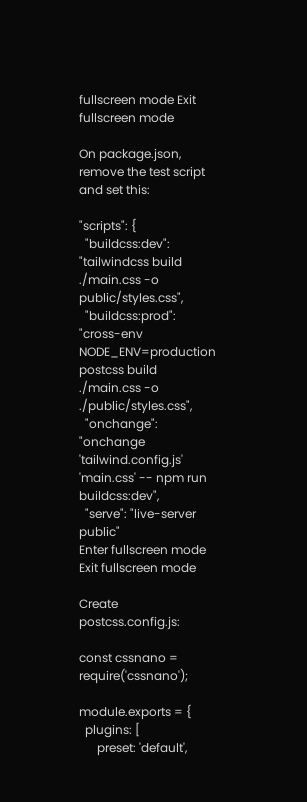fullscreen mode Exit fullscreen mode

On package.json, remove the test script and set this:

"scripts": {
  "buildcss:dev": "tailwindcss build ./main.css -o public/styles.css",
  "buildcss:prod": "cross-env NODE_ENV=production postcss build ./main.css -o ./public/styles.css",
  "onchange": "onchange 'tailwind.config.js' 'main.css' -- npm run buildcss:dev",
  "serve": "live-server public"
Enter fullscreen mode Exit fullscreen mode

Create postcss.config.js:

const cssnano = require('cssnano');

module.exports = {
  plugins: [
      preset: 'default',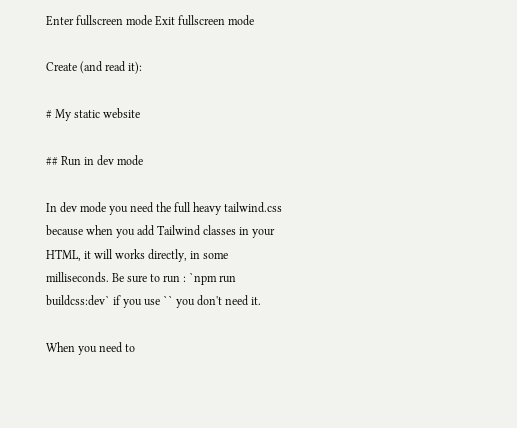Enter fullscreen mode Exit fullscreen mode

Create (and read it):

# My static website

## Run in dev mode

In dev mode you need the full heavy tailwind.css because when you add Tailwind classes in your HTML, it will works directly, in some milliseconds. Be sure to run : `npm run buildcss:dev` if you use `` you don't need it.

When you need to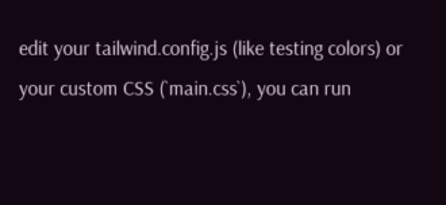edit your tailwind.config.js (like testing colors) or your custom CSS (`main.css`), you can run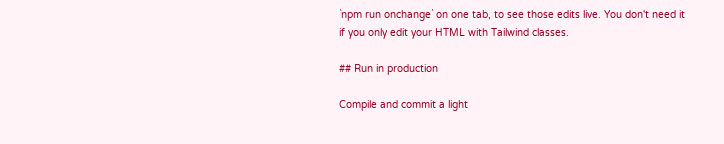`npm run onchange` on one tab, to see those edits live. You don't need it if you only edit your HTML with Tailwind classes.

## Run in production

Compile and commit a light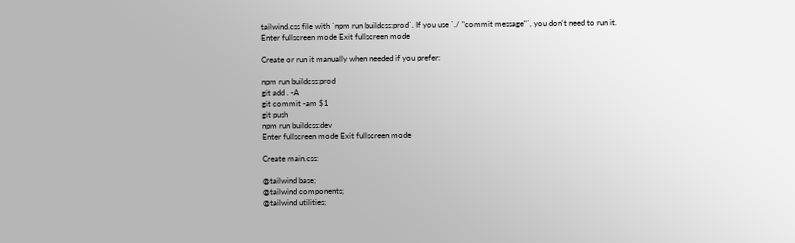tailwind.css file with `npm run buildcss:prod`. If you use `./ "commit message"`, you don't need to run it.
Enter fullscreen mode Exit fullscreen mode

Create or run it manually when needed if you prefer:

npm run buildcss:prod
git add . -A
git commit -am $1
git push
npm run buildcss:dev
Enter fullscreen mode Exit fullscreen mode

Create main.css:

@tailwind base;
@tailwind components;
@tailwind utilities;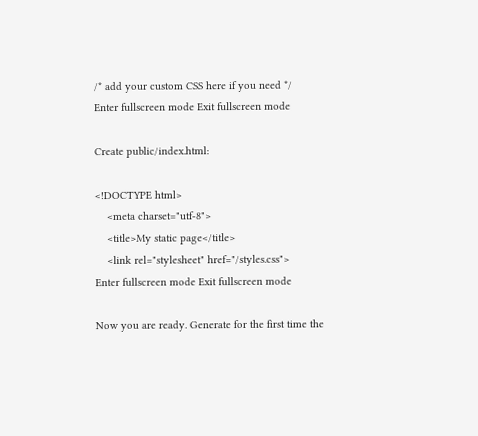/* add your custom CSS here if you need */
Enter fullscreen mode Exit fullscreen mode

Create public/index.html:

<!DOCTYPE html>
    <meta charset="utf-8">
    <title>My static page</title>
    <link rel="stylesheet" href="/styles.css">
Enter fullscreen mode Exit fullscreen mode

Now you are ready. Generate for the first time the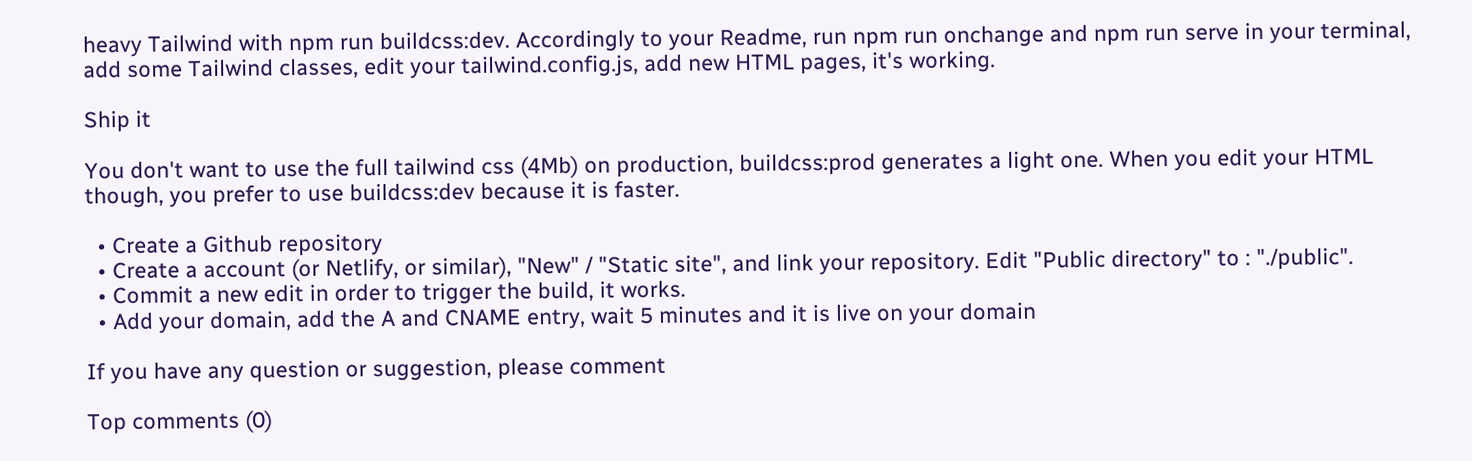heavy Tailwind with npm run buildcss:dev. Accordingly to your Readme, run npm run onchange and npm run serve in your terminal, add some Tailwind classes, edit your tailwind.config.js, add new HTML pages, it's working.

Ship it

You don't want to use the full tailwind css (4Mb) on production, buildcss:prod generates a light one. When you edit your HTML though, you prefer to use buildcss:dev because it is faster.

  • Create a Github repository
  • Create a account (or Netlify, or similar), "New" / "Static site", and link your repository. Edit "Public directory" to : "./public".
  • Commit a new edit in order to trigger the build, it works.
  • Add your domain, add the A and CNAME entry, wait 5 minutes and it is live on your domain

If you have any question or suggestion, please comment

Top comments (0)